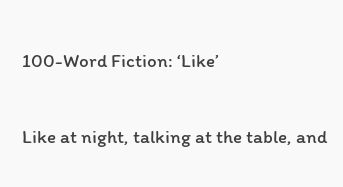100-Word Fiction: ‘Like’

Like at night, talking at the table, and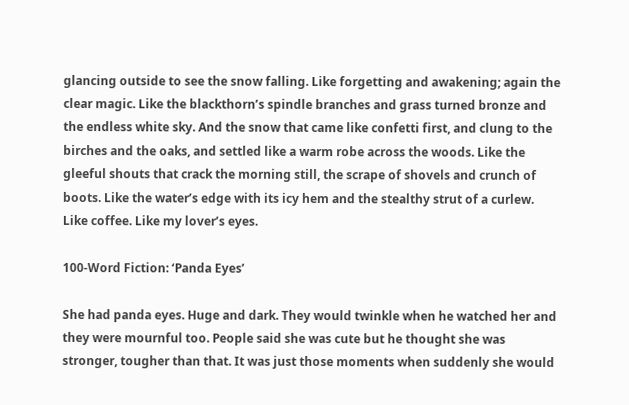glancing outside to see the snow falling. Like forgetting and awakening; again the clear magic. Like the blackthorn’s spindle branches and grass turned bronze and the endless white sky. And the snow that came like confetti first, and clung to the birches and the oaks, and settled like a warm robe across the woods. Like the gleeful shouts that crack the morning still, the scrape of shovels and crunch of boots. Like the water’s edge with its icy hem and the stealthy strut of a curlew. Like coffee. Like my lover’s eyes.

100-Word Fiction: ‘Panda Eyes’

She had panda eyes. Huge and dark. They would twinkle when he watched her and they were mournful too. People said she was cute but he thought she was stronger, tougher than that. It was just those moments when suddenly she would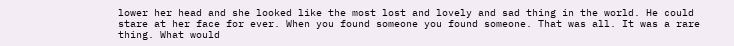lower her head and she looked like the most lost and lovely and sad thing in the world. He could stare at her face for ever. When you found someone you found someone. That was all. It was a rare thing. What would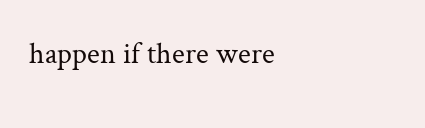happen if there were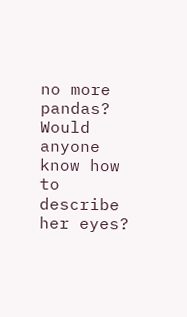no more pandas? Would anyone know how to describe her eyes?